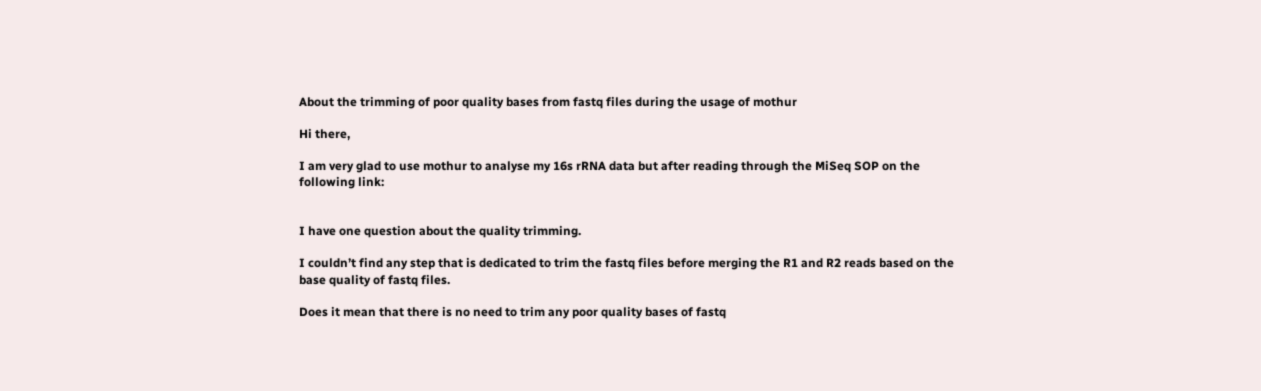About the trimming of poor quality bases from fastq files during the usage of mothur

Hi there,

I am very glad to use mothur to analyse my 16s rRNA data but after reading through the MiSeq SOP on the following link:


I have one question about the quality trimming.

I couldn’t find any step that is dedicated to trim the fastq files before merging the R1 and R2 reads based on the base quality of fastq files.

Does it mean that there is no need to trim any poor quality bases of fastq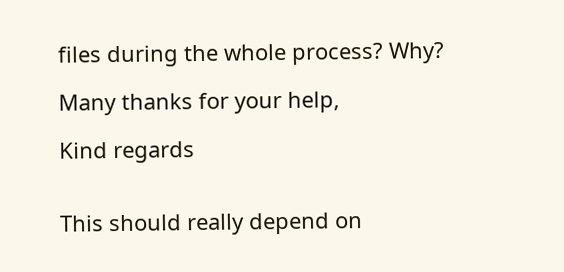files during the whole process? Why?

Many thanks for your help,

Kind regards


This should really depend on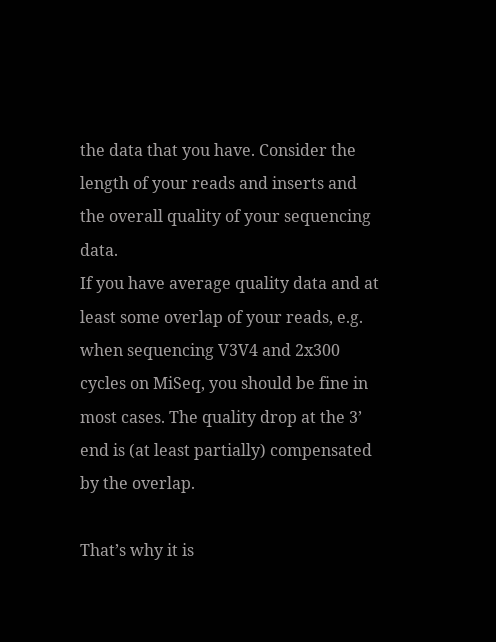the data that you have. Consider the length of your reads and inserts and the overall quality of your sequencing data.
If you have average quality data and at least some overlap of your reads, e.g. when sequencing V3V4 and 2x300 cycles on MiSeq, you should be fine in most cases. The quality drop at the 3’ end is (at least partially) compensated by the overlap.

That’s why it is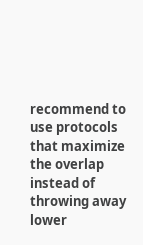recommend to use protocols that maximize the overlap instead of throwing away lower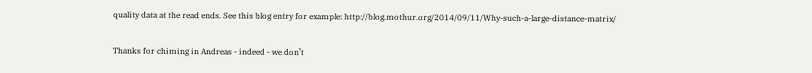quality data at the read ends. See this blog entry for example: http://blog.mothur.org/2014/09/11/Why-such-a-large-distance-matrix/

Thanks for chiming in Andreas - indeed - we don’t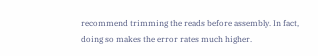recommend trimming the reads before assembly. In fact, doing so makes the error rates much higher.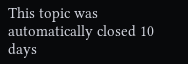This topic was automatically closed 10 days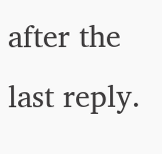after the last reply.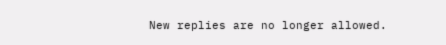New replies are no longer allowed.